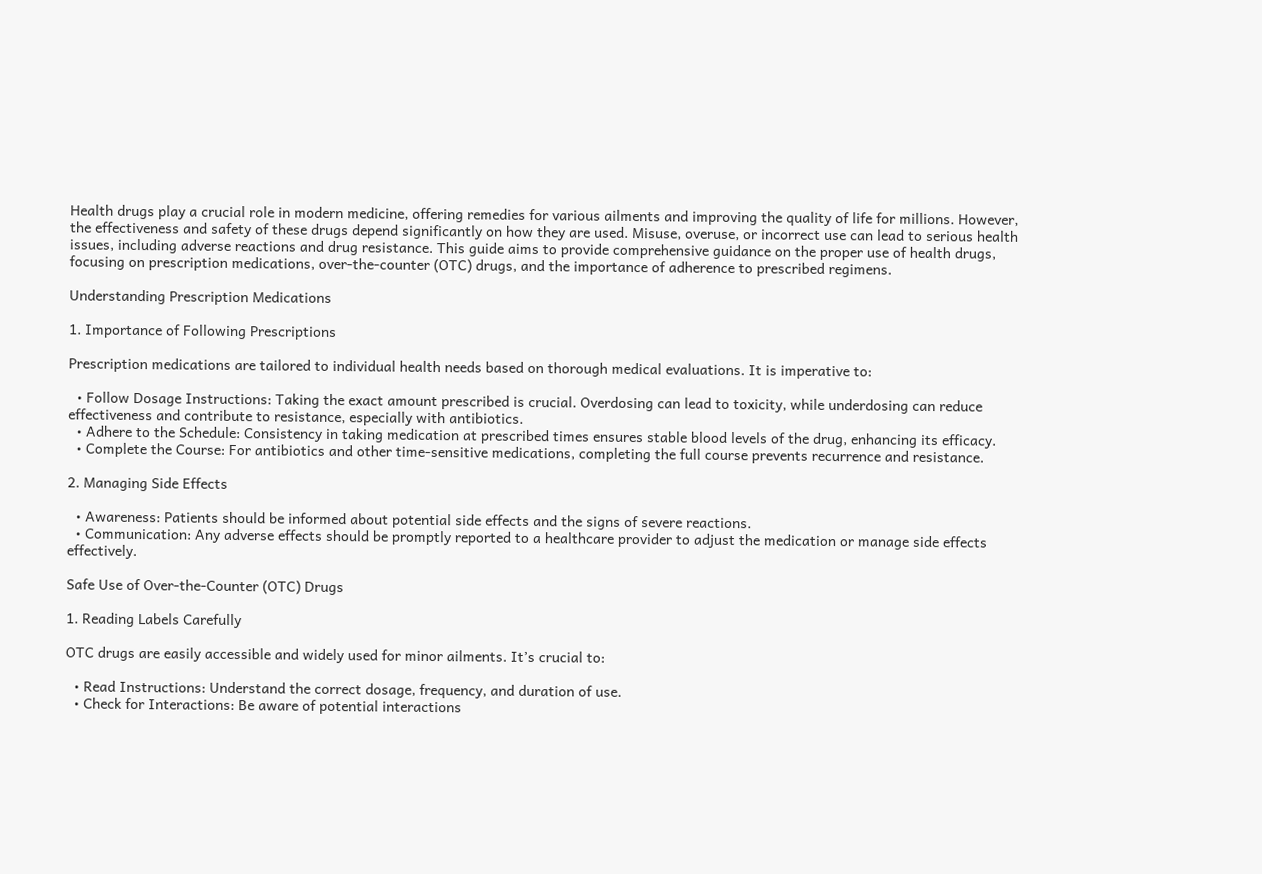Health drugs play a crucial role in modern medicine, offering remedies for various ailments and improving the quality of life for millions. However, the effectiveness and safety of these drugs depend significantly on how they are used. Misuse, overuse, or incorrect use can lead to serious health issues, including adverse reactions and drug resistance. This guide aims to provide comprehensive guidance on the proper use of health drugs, focusing on prescription medications, over-the-counter (OTC) drugs, and the importance of adherence to prescribed regimens.

Understanding Prescription Medications

1. Importance of Following Prescriptions

Prescription medications are tailored to individual health needs based on thorough medical evaluations. It is imperative to:

  • Follow Dosage Instructions: Taking the exact amount prescribed is crucial. Overdosing can lead to toxicity, while underdosing can reduce effectiveness and contribute to resistance, especially with antibiotics.
  • Adhere to the Schedule: Consistency in taking medication at prescribed times ensures stable blood levels of the drug, enhancing its efficacy.
  • Complete the Course: For antibiotics and other time-sensitive medications, completing the full course prevents recurrence and resistance.

2. Managing Side Effects

  • Awareness: Patients should be informed about potential side effects and the signs of severe reactions.
  • Communication: Any adverse effects should be promptly reported to a healthcare provider to adjust the medication or manage side effects effectively.

Safe Use of Over-the-Counter (OTC) Drugs

1. Reading Labels Carefully

OTC drugs are easily accessible and widely used for minor ailments. It’s crucial to:

  • Read Instructions: Understand the correct dosage, frequency, and duration of use.
  • Check for Interactions: Be aware of potential interactions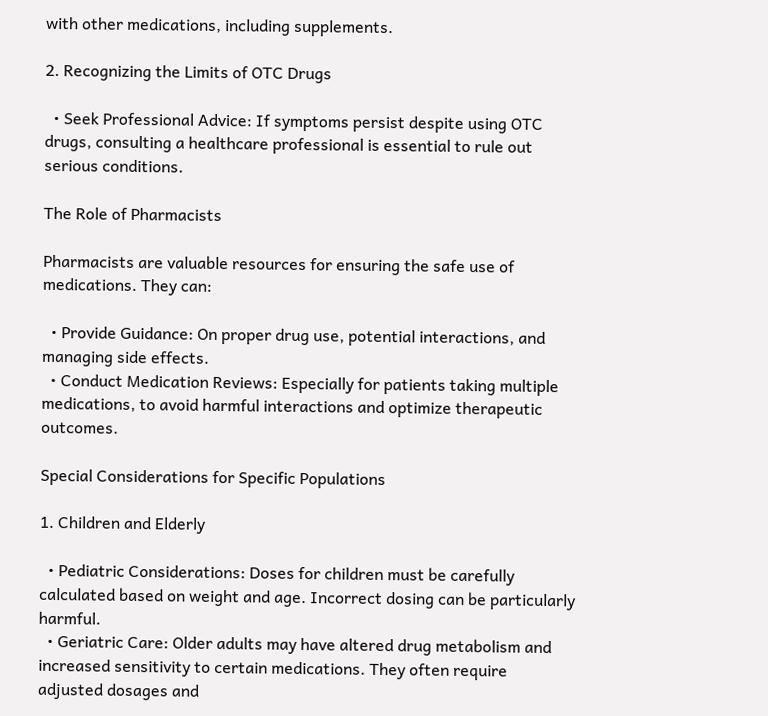with other medications, including supplements.

2. Recognizing the Limits of OTC Drugs

  • Seek Professional Advice: If symptoms persist despite using OTC drugs, consulting a healthcare professional is essential to rule out serious conditions.

The Role of Pharmacists

Pharmacists are valuable resources for ensuring the safe use of medications. They can:

  • Provide Guidance: On proper drug use, potential interactions, and managing side effects.
  • Conduct Medication Reviews: Especially for patients taking multiple medications, to avoid harmful interactions and optimize therapeutic outcomes.

Special Considerations for Specific Populations

1. Children and Elderly

  • Pediatric Considerations: Doses for children must be carefully calculated based on weight and age. Incorrect dosing can be particularly harmful.
  • Geriatric Care: Older adults may have altered drug metabolism and increased sensitivity to certain medications. They often require adjusted dosages and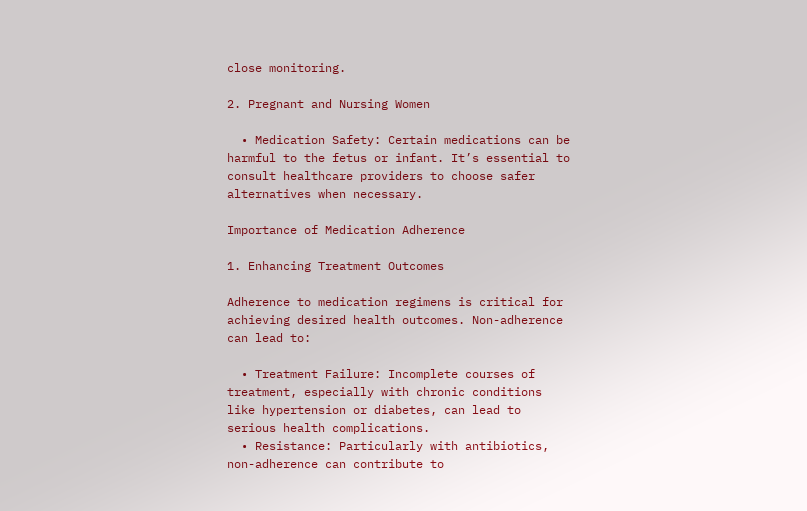close monitoring.

2. Pregnant and Nursing Women

  • Medication Safety: Certain medications can be harmful to the fetus or infant. It’s essential to consult healthcare providers to choose safer alternatives when necessary.

Importance of Medication Adherence

1. Enhancing Treatment Outcomes

Adherence to medication regimens is critical for achieving desired health outcomes. Non-adherence can lead to:

  • Treatment Failure: Incomplete courses of treatment, especially with chronic conditions like hypertension or diabetes, can lead to serious health complications.
  • Resistance: Particularly with antibiotics, non-adherence can contribute to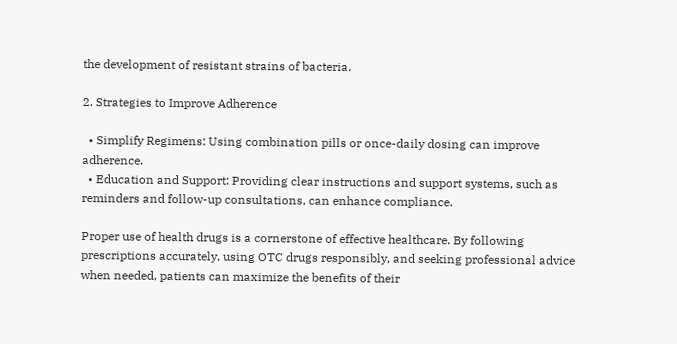the development of resistant strains of bacteria.

2. Strategies to Improve Adherence

  • Simplify Regimens: Using combination pills or once-daily dosing can improve adherence.
  • Education and Support: Providing clear instructions and support systems, such as reminders and follow-up consultations, can enhance compliance.

Proper use of health drugs is a cornerstone of effective healthcare. By following prescriptions accurately, using OTC drugs responsibly, and seeking professional advice when needed, patients can maximize the benefits of their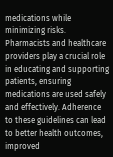medications while minimizing risks. Pharmacists and healthcare providers play a crucial role in educating and supporting patients, ensuring medications are used safely and effectively. Adherence to these guidelines can lead to better health outcomes, improved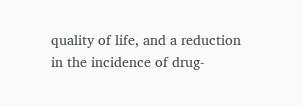quality of life, and a reduction in the incidence of drug-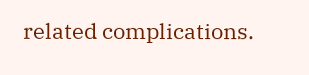related complications.